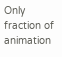Only fraction of animation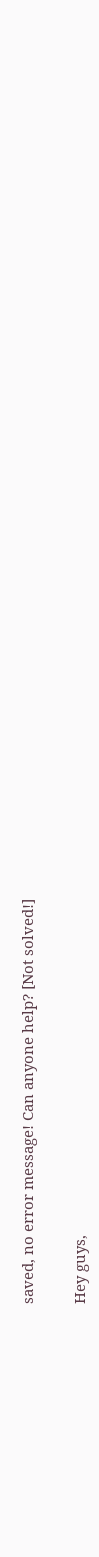saved, no error message! Can anyone help? [Not solved!]

Hey guys,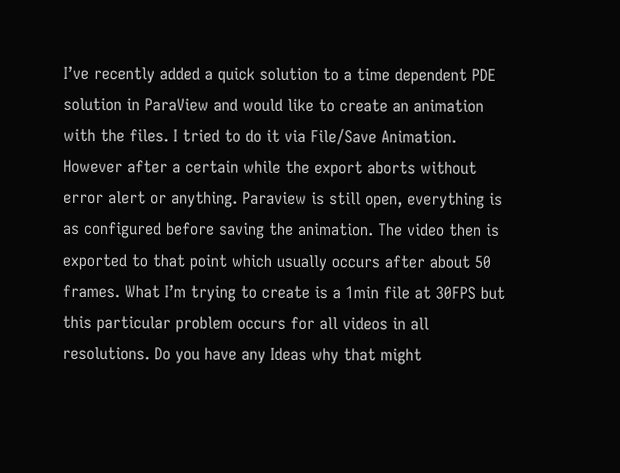I’ve recently added a quick solution to a time dependent PDE solution in ParaView and would like to create an animation with the files. I tried to do it via File/Save Animation. However after a certain while the export aborts without error alert or anything. Paraview is still open, everything is as configured before saving the animation. The video then is exported to that point which usually occurs after about 50 frames. What I’m trying to create is a 1min file at 30FPS but this particular problem occurs for all videos in all resolutions. Do you have any Ideas why that might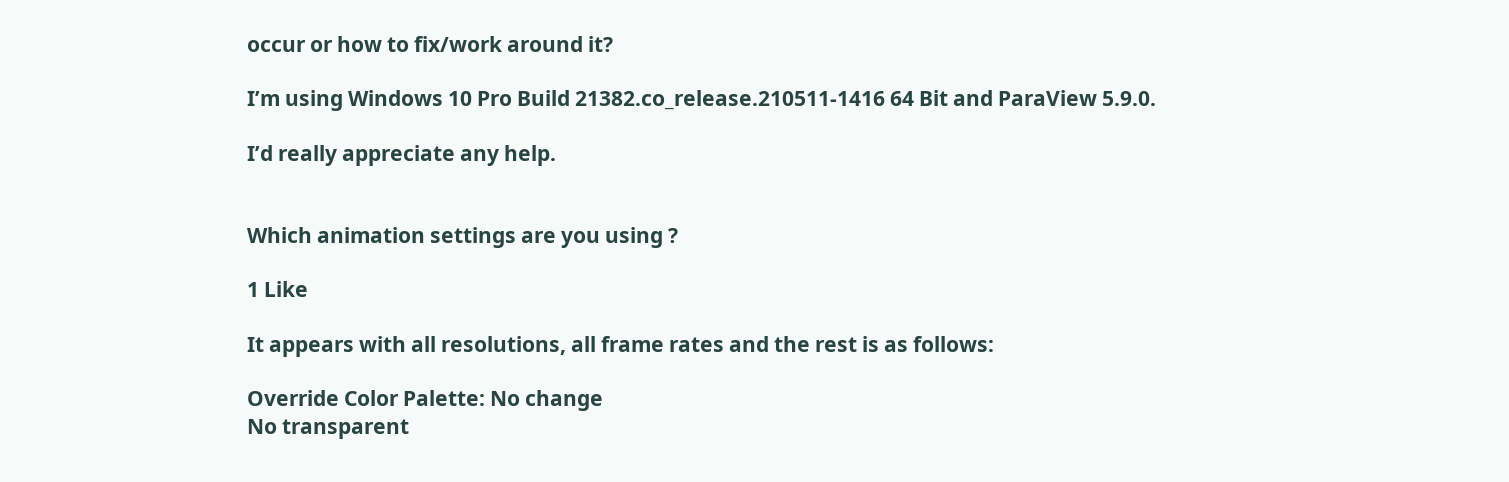occur or how to fix/work around it?

I’m using Windows 10 Pro Build 21382.co_release.210511-1416 64 Bit and ParaView 5.9.0.

I’d really appreciate any help.


Which animation settings are you using ?

1 Like

It appears with all resolutions, all frame rates and the rest is as follows:

Override Color Palette: No change
No transparent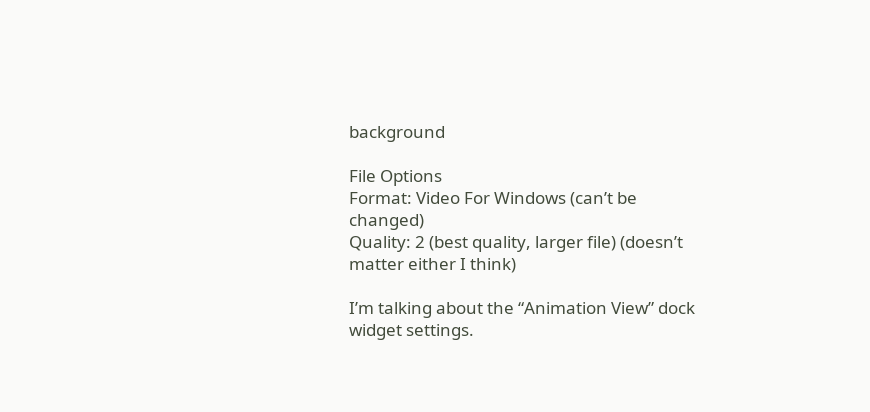background

File Options
Format: Video For Windows (can’t be changed)
Quality: 2 (best quality, larger file) (doesn’t matter either I think)

I’m talking about the “Animation View” dock widget settings.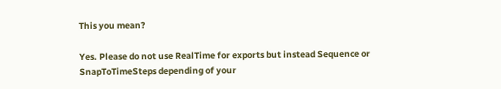This you mean?

Yes. Please do not use RealTime for exports but instead Sequence or SnapToTimeSteps depending of your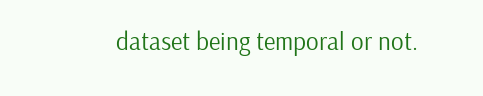dataset being temporal or not.